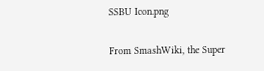SSBU Icon.png


From SmashWiki, the Super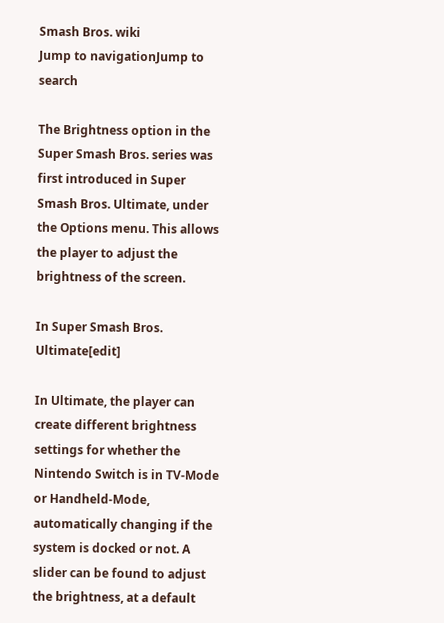Smash Bros. wiki
Jump to navigationJump to search

The Brightness option in the Super Smash Bros. series was first introduced in Super Smash Bros. Ultimate, under the Options menu. This allows the player to adjust the brightness of the screen.

In Super Smash Bros. Ultimate[edit]

In Ultimate, the player can create different brightness settings for whether the Nintendo Switch is in TV-Mode or Handheld-Mode, automatically changing if the system is docked or not. A slider can be found to adjust the brightness, at a default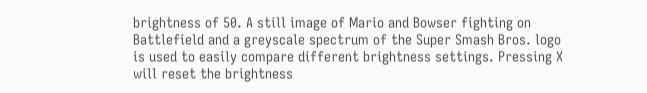brightness of 50. A still image of Mario and Bowser fighting on Battlefield and a greyscale spectrum of the Super Smash Bros. logo is used to easily compare different brightness settings. Pressing X will reset the brightness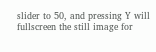slider to 50, and pressing Y will fullscreen the still image for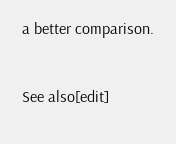a better comparison.


See also[edit]